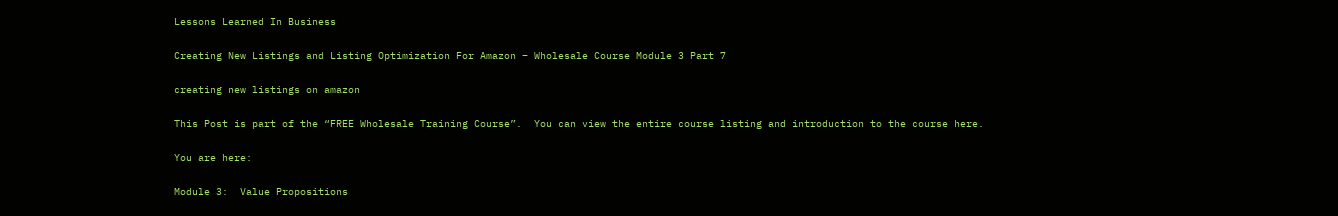Lessons Learned In Business

Creating New Listings and Listing Optimization For Amazon – Wholesale Course Module 3 Part 7

creating new listings on amazon

This Post is part of the “FREE Wholesale Training Course”.  You can view the entire course listing and introduction to the course here.

You are here:

Module 3:  Value Propositions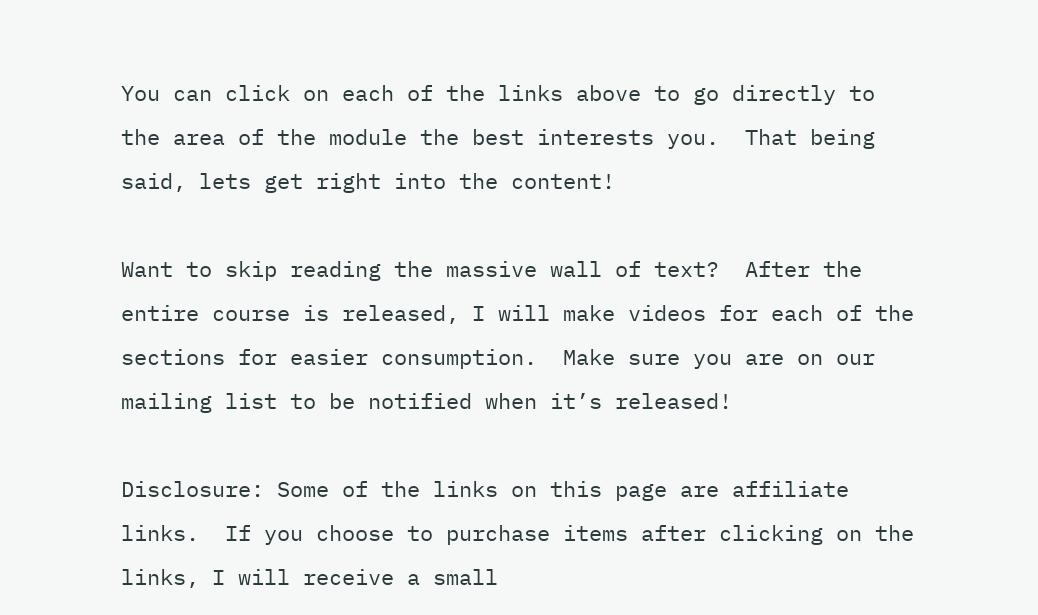You can click on each of the links above to go directly to the area of the module the best interests you.  That being said, lets get right into the content!

Want to skip reading the massive wall of text?  After the entire course is released, I will make videos for each of the sections for easier consumption.  Make sure you are on our mailing list to be notified when it’s released!

Disclosure: Some of the links on this page are affiliate links.  If you choose to purchase items after clicking on the links, I will receive a small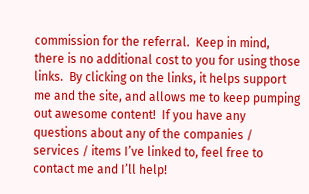commission for the referral.  Keep in mind, there is no additional cost to you for using those links.  By clicking on the links, it helps support me and the site, and allows me to keep pumping out awesome content!  If you have any questions about any of the companies / services / items I’ve linked to, feel free to contact me and I’ll help!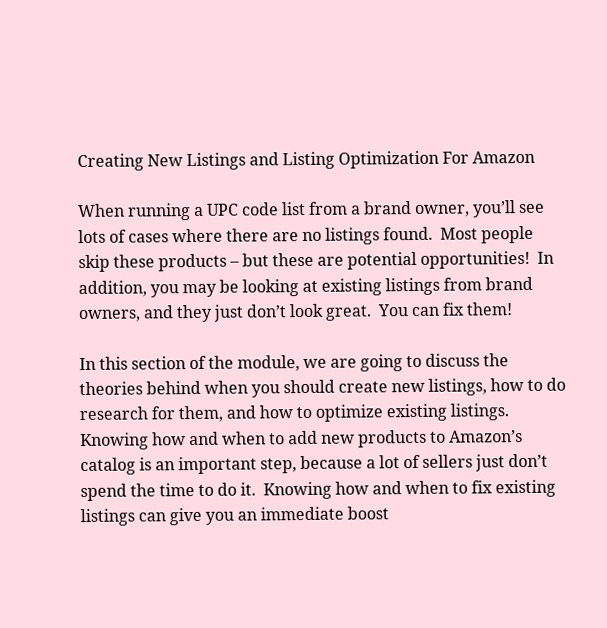Creating New Listings and Listing Optimization For Amazon

When running a UPC code list from a brand owner, you’ll see lots of cases where there are no listings found.  Most people skip these products – but these are potential opportunities!  In addition, you may be looking at existing listings from brand owners, and they just don’t look great.  You can fix them!

In this section of the module, we are going to discuss the theories behind when you should create new listings, how to do research for them, and how to optimize existing listings.  Knowing how and when to add new products to Amazon’s catalog is an important step, because a lot of sellers just don’t spend the time to do it.  Knowing how and when to fix existing listings can give you an immediate boost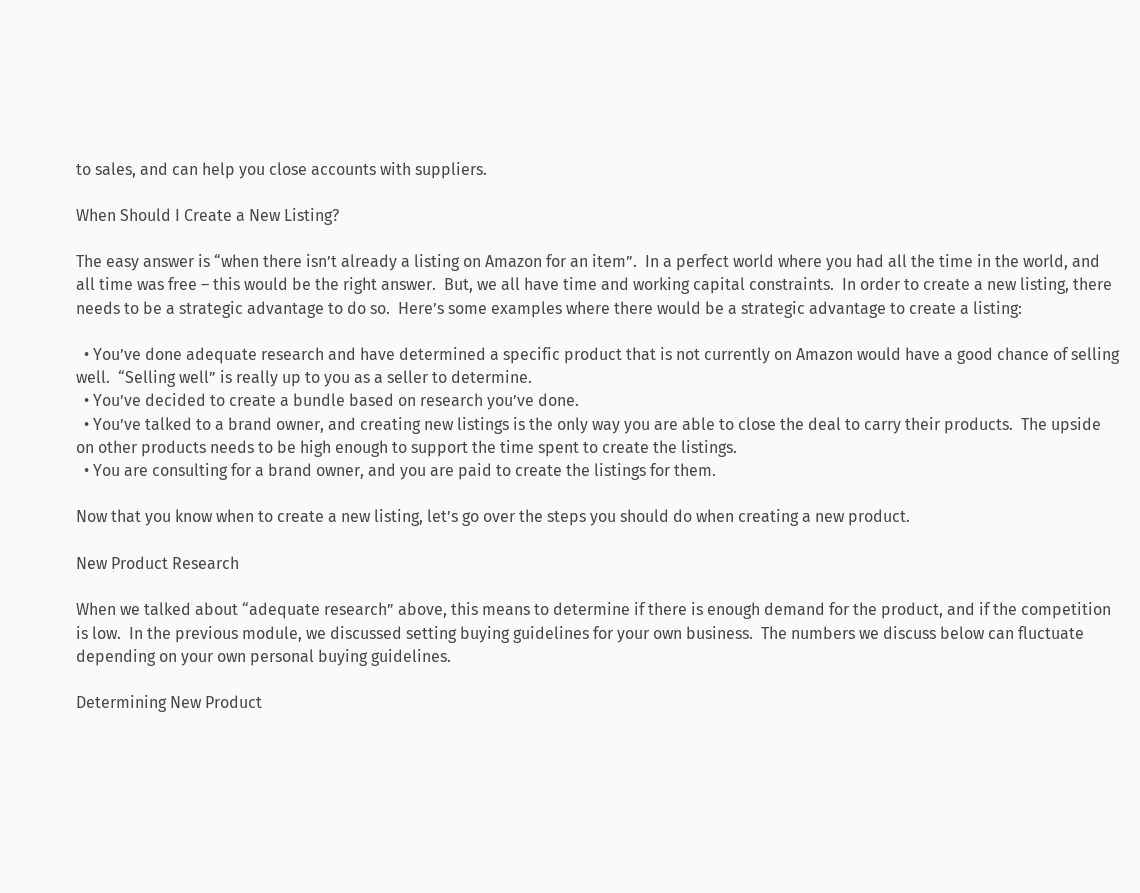to sales, and can help you close accounts with suppliers.

When Should I Create a New Listing?

The easy answer is “when there isn’t already a listing on Amazon for an item”.  In a perfect world where you had all the time in the world, and all time was free – this would be the right answer.  But, we all have time and working capital constraints.  In order to create a new listing, there needs to be a strategic advantage to do so.  Here’s some examples where there would be a strategic advantage to create a listing:

  • You’ve done adequate research and have determined a specific product that is not currently on Amazon would have a good chance of selling well.  “Selling well” is really up to you as a seller to determine.
  • You’ve decided to create a bundle based on research you’ve done.
  • You’ve talked to a brand owner, and creating new listings is the only way you are able to close the deal to carry their products.  The upside on other products needs to be high enough to support the time spent to create the listings.
  • You are consulting for a brand owner, and you are paid to create the listings for them.

Now that you know when to create a new listing, let’s go over the steps you should do when creating a new product.

New Product Research

When we talked about “adequate research” above, this means to determine if there is enough demand for the product, and if the competition is low.  In the previous module, we discussed setting buying guidelines for your own business.  The numbers we discuss below can fluctuate depending on your own personal buying guidelines.

Determining New Product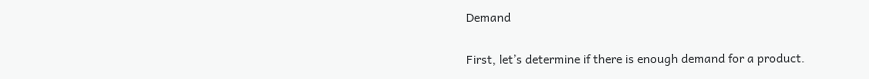Demand

First, let’s determine if there is enough demand for a product.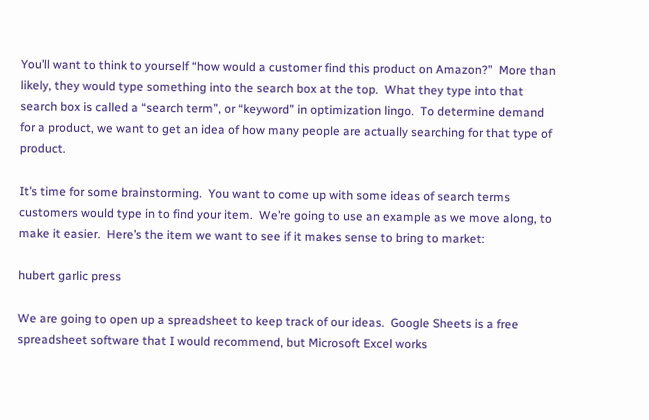You’ll want to think to yourself “how would a customer find this product on Amazon?”  More than likely, they would type something into the search box at the top.  What they type into that search box is called a “search term”, or “keyword” in optimization lingo.  To determine demand for a product, we want to get an idea of how many people are actually searching for that type of product.

It’s time for some brainstorming.  You want to come up with some ideas of search terms customers would type in to find your item.  We’re going to use an example as we move along, to make it easier.  Here’s the item we want to see if it makes sense to bring to market:

hubert garlic press

We are going to open up a spreadsheet to keep track of our ideas.  Google Sheets is a free spreadsheet software that I would recommend, but Microsoft Excel works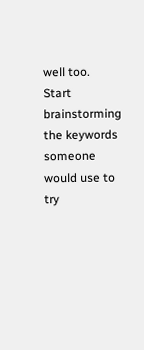well too.  Start brainstorming the keywords someone would use to try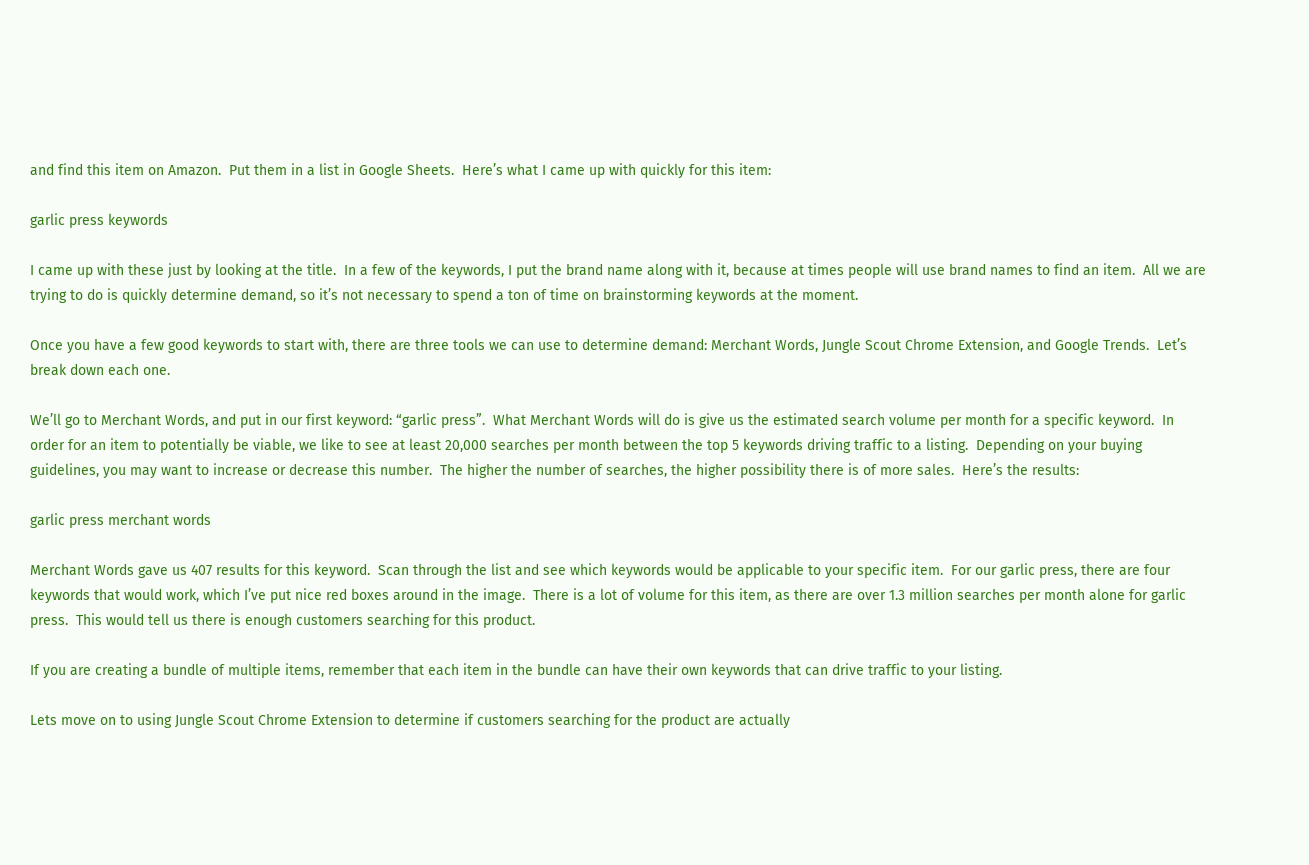and find this item on Amazon.  Put them in a list in Google Sheets.  Here’s what I came up with quickly for this item:

garlic press keywords

I came up with these just by looking at the title.  In a few of the keywords, I put the brand name along with it, because at times people will use brand names to find an item.  All we are trying to do is quickly determine demand, so it’s not necessary to spend a ton of time on brainstorming keywords at the moment.

Once you have a few good keywords to start with, there are three tools we can use to determine demand: Merchant Words, Jungle Scout Chrome Extension, and Google Trends.  Let’s break down each one.

We’ll go to Merchant Words, and put in our first keyword: “garlic press”.  What Merchant Words will do is give us the estimated search volume per month for a specific keyword.  In order for an item to potentially be viable, we like to see at least 20,000 searches per month between the top 5 keywords driving traffic to a listing.  Depending on your buying guidelines, you may want to increase or decrease this number.  The higher the number of searches, the higher possibility there is of more sales.  Here’s the results:

garlic press merchant words

Merchant Words gave us 407 results for this keyword.  Scan through the list and see which keywords would be applicable to your specific item.  For our garlic press, there are four keywords that would work, which I’ve put nice red boxes around in the image.  There is a lot of volume for this item, as there are over 1.3 million searches per month alone for garlic press.  This would tell us there is enough customers searching for this product.

If you are creating a bundle of multiple items, remember that each item in the bundle can have their own keywords that can drive traffic to your listing.

Lets move on to using Jungle Scout Chrome Extension to determine if customers searching for the product are actually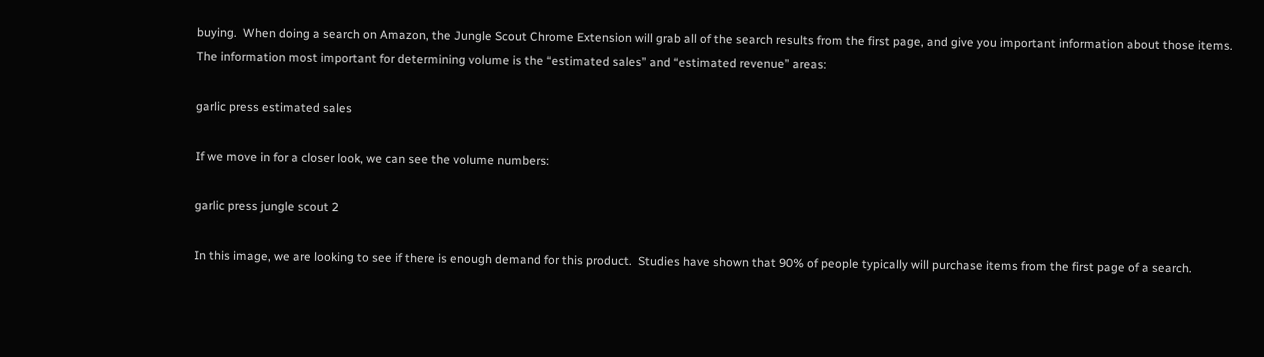buying.  When doing a search on Amazon, the Jungle Scout Chrome Extension will grab all of the search results from the first page, and give you important information about those items.  The information most important for determining volume is the “estimated sales” and “estimated revenue” areas:

garlic press estimated sales

If we move in for a closer look, we can see the volume numbers:

garlic press jungle scout 2

In this image, we are looking to see if there is enough demand for this product.  Studies have shown that 90% of people typically will purchase items from the first page of a search.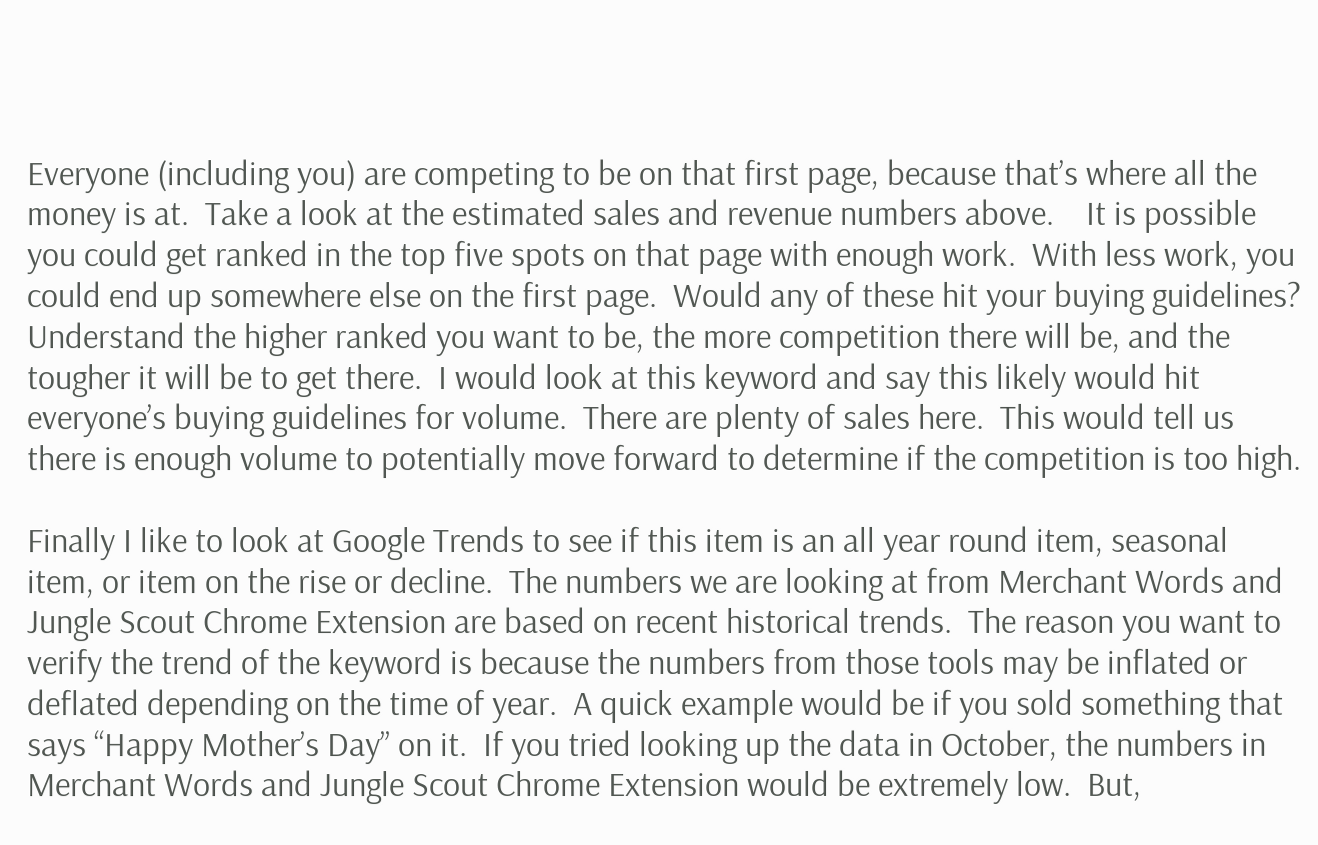Everyone (including you) are competing to be on that first page, because that’s where all the money is at.  Take a look at the estimated sales and revenue numbers above.    It is possible you could get ranked in the top five spots on that page with enough work.  With less work, you could end up somewhere else on the first page.  Would any of these hit your buying guidelines?  Understand the higher ranked you want to be, the more competition there will be, and the tougher it will be to get there.  I would look at this keyword and say this likely would hit everyone’s buying guidelines for volume.  There are plenty of sales here.  This would tell us there is enough volume to potentially move forward to determine if the competition is too high.

Finally I like to look at Google Trends to see if this item is an all year round item, seasonal item, or item on the rise or decline.  The numbers we are looking at from Merchant Words and Jungle Scout Chrome Extension are based on recent historical trends.  The reason you want to verify the trend of the keyword is because the numbers from those tools may be inflated or deflated depending on the time of year.  A quick example would be if you sold something that says “Happy Mother’s Day” on it.  If you tried looking up the data in October, the numbers in Merchant Words and Jungle Scout Chrome Extension would be extremely low.  But,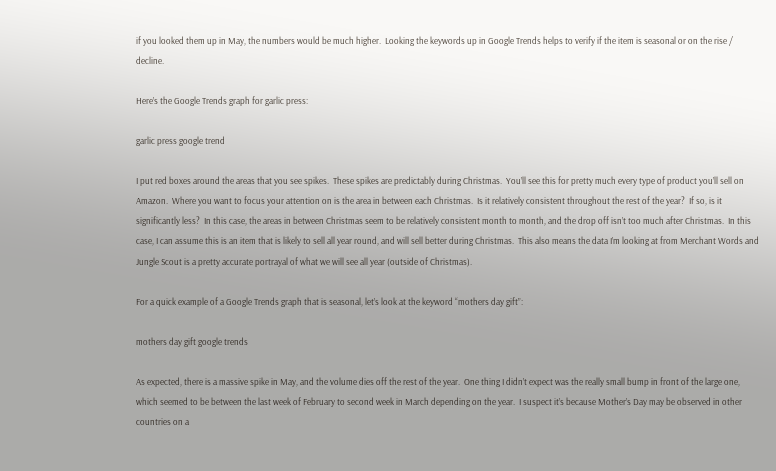if you looked them up in May, the numbers would be much higher.  Looking the keywords up in Google Trends helps to verify if the item is seasonal or on the rise / decline.

Here’s the Google Trends graph for garlic press:

garlic press google trend

I put red boxes around the areas that you see spikes.  These spikes are predictably during Christmas.  You’ll see this for pretty much every type of product you’ll sell on Amazon.  Where you want to focus your attention on is the area in between each Christmas.  Is it relatively consistent throughout the rest of the year?  If so, is it significantly less?  In this case, the areas in between Christmas seem to be relatively consistent month to month, and the drop off isn’t too much after Christmas.  In this case, I can assume this is an item that is likely to sell all year round, and will sell better during Christmas.  This also means the data I’m looking at from Merchant Words and Jungle Scout is a pretty accurate portrayal of what we will see all year (outside of Christmas).

For a quick example of a Google Trends graph that is seasonal, let’s look at the keyword “mothers day gift”:

mothers day gift google trends

As expected, there is a massive spike in May, and the volume dies off the rest of the year.  One thing I didn’t expect was the really small bump in front of the large one, which seemed to be between the last week of February to second week in March depending on the year.  I suspect it’s because Mother’s Day may be observed in other countries on a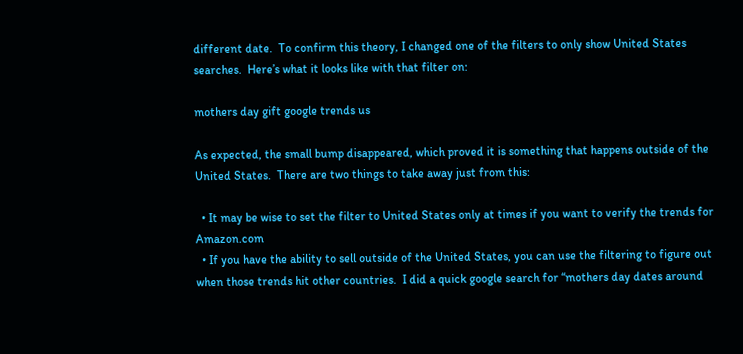different date.  To confirm this theory, I changed one of the filters to only show United States searches.  Here’s what it looks like with that filter on:

mothers day gift google trends us

As expected, the small bump disappeared, which proved it is something that happens outside of the United States.  There are two things to take away just from this:

  • It may be wise to set the filter to United States only at times if you want to verify the trends for Amazon.com
  • If you have the ability to sell outside of the United States, you can use the filtering to figure out when those trends hit other countries.  I did a quick google search for “mothers day dates around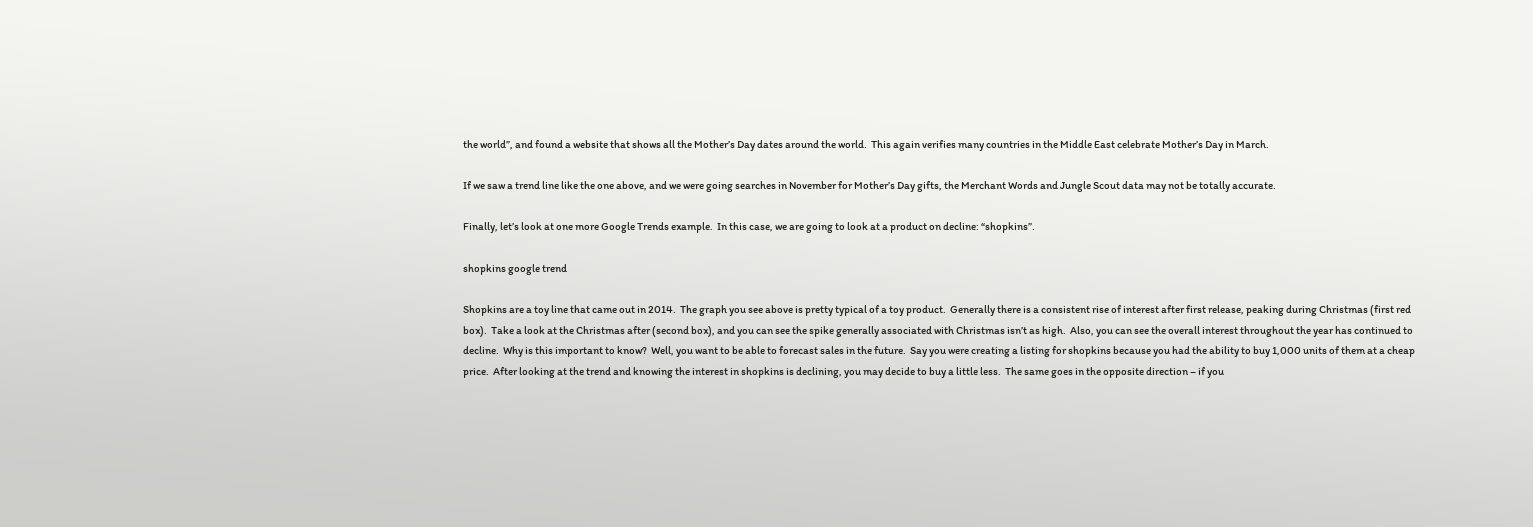the world”, and found a website that shows all the Mother’s Day dates around the world.  This again verifies many countries in the Middle East celebrate Mother’s Day in March.

If we saw a trend line like the one above, and we were going searches in November for Mother’s Day gifts, the Merchant Words and Jungle Scout data may not be totally accurate.

Finally, let’s look at one more Google Trends example.  In this case, we are going to look at a product on decline: “shopkins”.

shopkins google trend

Shopkins are a toy line that came out in 2014.  The graph you see above is pretty typical of a toy product.  Generally there is a consistent rise of interest after first release, peaking during Christmas (first red box).  Take a look at the Christmas after (second box), and you can see the spike generally associated with Christmas isn’t as high.  Also, you can see the overall interest throughout the year has continued to decline.  Why is this important to know?  Well, you want to be able to forecast sales in the future.  Say you were creating a listing for shopkins because you had the ability to buy 1,000 units of them at a cheap price.  After looking at the trend and knowing the interest in shopkins is declining, you may decide to buy a little less.  The same goes in the opposite direction – if you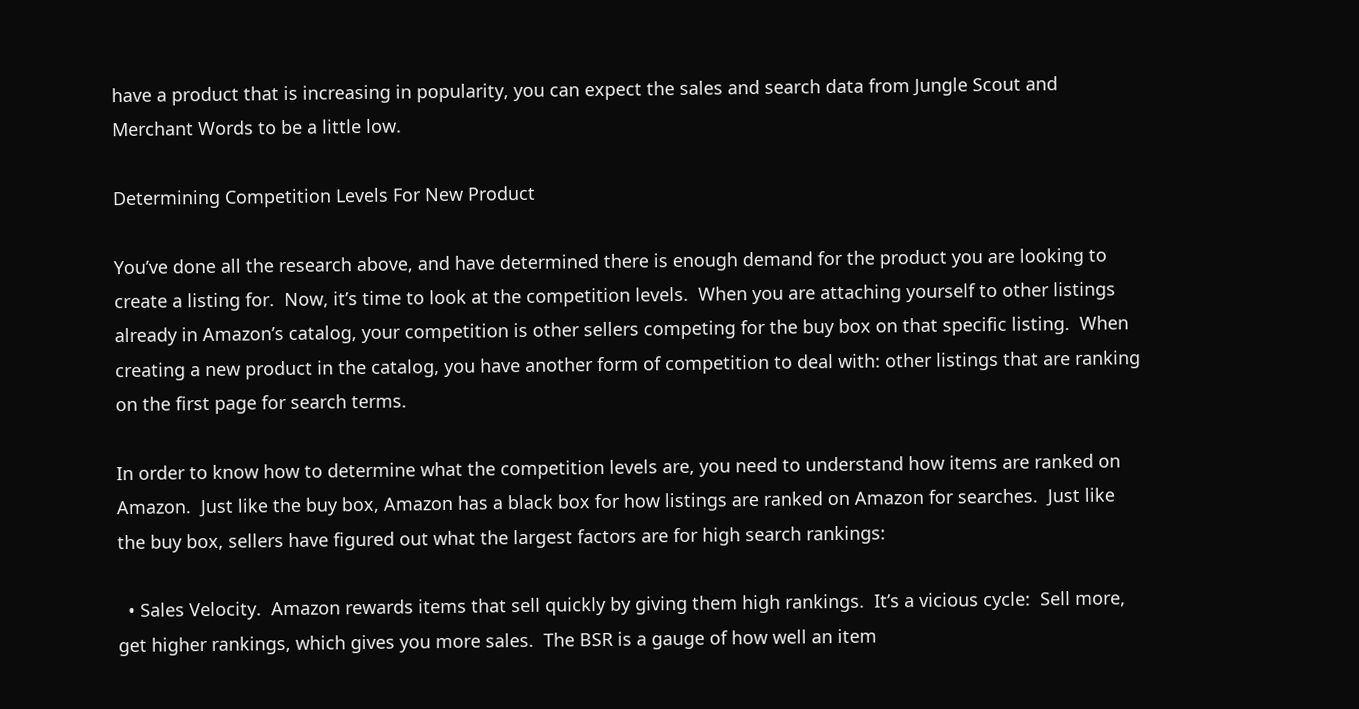have a product that is increasing in popularity, you can expect the sales and search data from Jungle Scout and Merchant Words to be a little low.

Determining Competition Levels For New Product

You’ve done all the research above, and have determined there is enough demand for the product you are looking to create a listing for.  Now, it’s time to look at the competition levels.  When you are attaching yourself to other listings already in Amazon’s catalog, your competition is other sellers competing for the buy box on that specific listing.  When creating a new product in the catalog, you have another form of competition to deal with: other listings that are ranking on the first page for search terms.

In order to know how to determine what the competition levels are, you need to understand how items are ranked on Amazon.  Just like the buy box, Amazon has a black box for how listings are ranked on Amazon for searches.  Just like the buy box, sellers have figured out what the largest factors are for high search rankings:

  • Sales Velocity.  Amazon rewards items that sell quickly by giving them high rankings.  It’s a vicious cycle:  Sell more, get higher rankings, which gives you more sales.  The BSR is a gauge of how well an item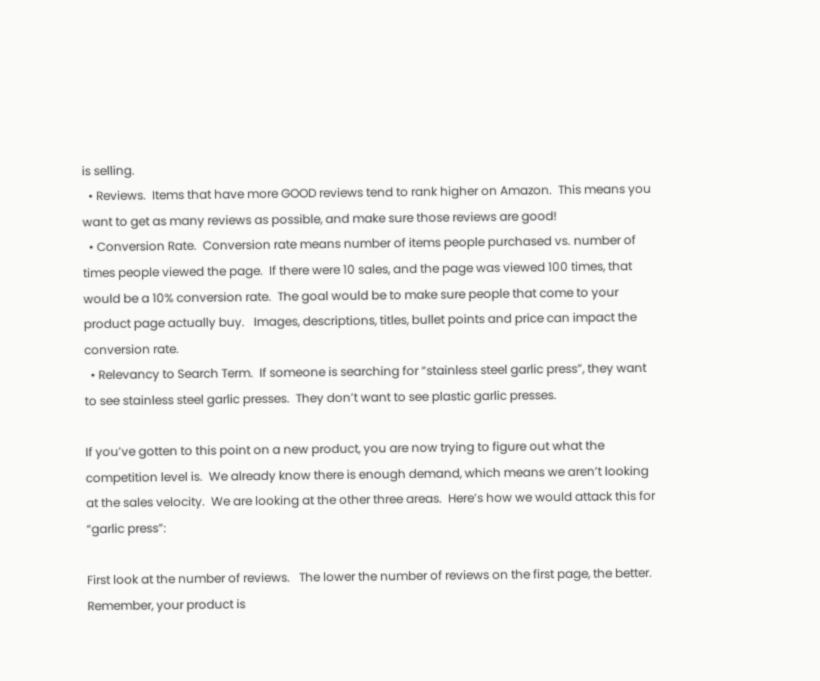is selling.
  • Reviews.  Items that have more GOOD reviews tend to rank higher on Amazon.  This means you want to get as many reviews as possible, and make sure those reviews are good!
  • Conversion Rate.  Conversion rate means number of items people purchased vs. number of times people viewed the page.  If there were 10 sales, and the page was viewed 100 times, that would be a 10% conversion rate.  The goal would be to make sure people that come to your product page actually buy.   Images, descriptions, titles, bullet points and price can impact the conversion rate.
  • Relevancy to Search Term.  If someone is searching for “stainless steel garlic press”, they want to see stainless steel garlic presses.  They don’t want to see plastic garlic presses.

If you’ve gotten to this point on a new product, you are now trying to figure out what the competition level is.  We already know there is enough demand, which means we aren’t looking at the sales velocity.  We are looking at the other three areas.  Here’s how we would attack this for “garlic press”:

First look at the number of reviews.   The lower the number of reviews on the first page, the better.  Remember, your product is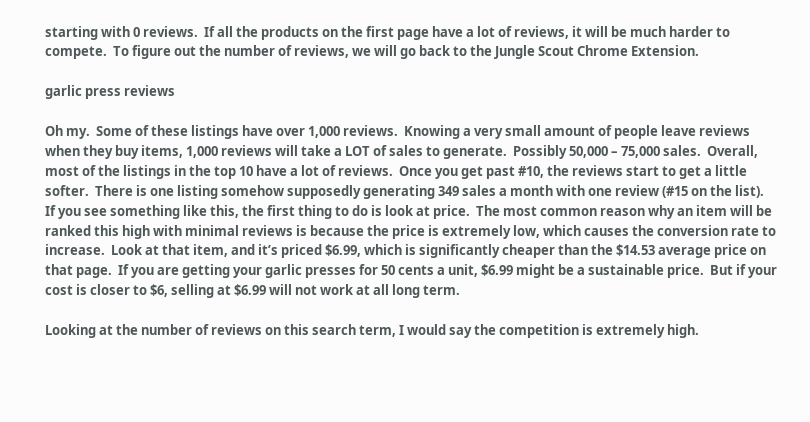starting with 0 reviews.  If all the products on the first page have a lot of reviews, it will be much harder to compete.  To figure out the number of reviews, we will go back to the Jungle Scout Chrome Extension.

garlic press reviews

Oh my.  Some of these listings have over 1,000 reviews.  Knowing a very small amount of people leave reviews when they buy items, 1,000 reviews will take a LOT of sales to generate.  Possibly 50,000 – 75,000 sales.  Overall, most of the listings in the top 10 have a lot of reviews.  Once you get past #10, the reviews start to get a little softer.  There is one listing somehow supposedly generating 349 sales a month with one review (#15 on the list).  If you see something like this, the first thing to do is look at price.  The most common reason why an item will be ranked this high with minimal reviews is because the price is extremely low, which causes the conversion rate to increase.  Look at that item, and it’s priced $6.99, which is significantly cheaper than the $14.53 average price on that page.  If you are getting your garlic presses for 50 cents a unit, $6.99 might be a sustainable price.  But if your cost is closer to $6, selling at $6.99 will not work at all long term.

Looking at the number of reviews on this search term, I would say the competition is extremely high.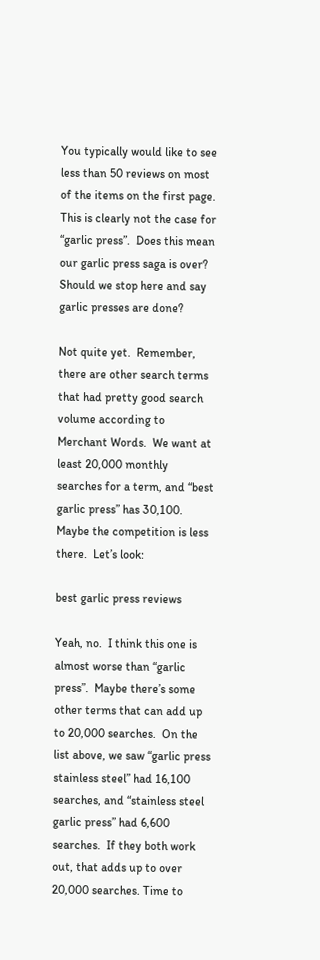You typically would like to see less than 50 reviews on most of the items on the first page.  This is clearly not the case for “garlic press”.  Does this mean our garlic press saga is over?  Should we stop here and say garlic presses are done?

Not quite yet.  Remember, there are other search terms that had pretty good search volume according to Merchant Words.  We want at least 20,000 monthly searches for a term, and “best garlic press” has 30,100.  Maybe the competition is less there.  Let’s look:

best garlic press reviews

Yeah, no.  I think this one is almost worse than “garlic press”.  Maybe there’s some other terms that can add up to 20,000 searches.  On the list above, we saw “garlic press stainless steel” had 16,100 searches, and “stainless steel garlic press” had 6,600 searches.  If they both work out, that adds up to over 20,000 searches. Time to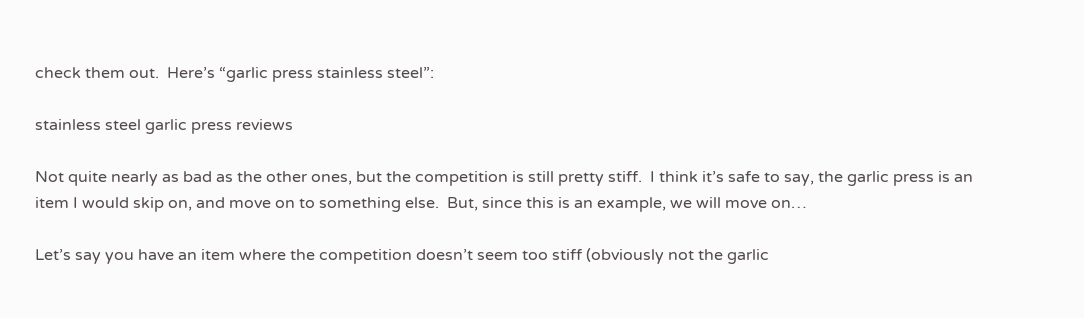check them out.  Here’s “garlic press stainless steel”:

stainless steel garlic press reviews

Not quite nearly as bad as the other ones, but the competition is still pretty stiff.  I think it’s safe to say, the garlic press is an item I would skip on, and move on to something else.  But, since this is an example, we will move on…

Let’s say you have an item where the competition doesn’t seem too stiff (obviously not the garlic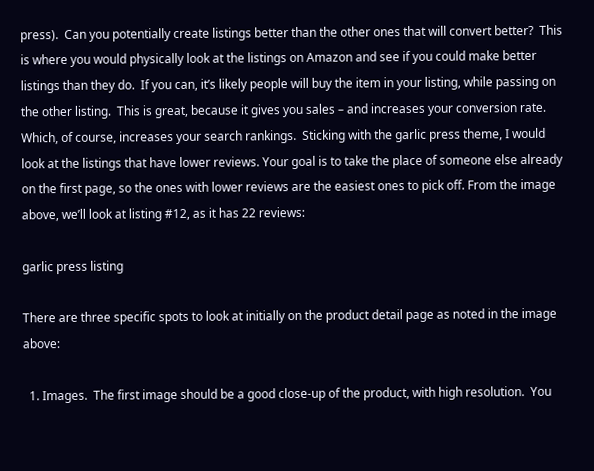press).  Can you potentially create listings better than the other ones that will convert better?  This is where you would physically look at the listings on Amazon and see if you could make better listings than they do.  If you can, it’s likely people will buy the item in your listing, while passing on the other listing.  This is great, because it gives you sales – and increases your conversion rate.  Which, of course, increases your search rankings.  Sticking with the garlic press theme, I would look at the listings that have lower reviews. Your goal is to take the place of someone else already on the first page, so the ones with lower reviews are the easiest ones to pick off. From the image above, we’ll look at listing #12, as it has 22 reviews:

garlic press listing

There are three specific spots to look at initially on the product detail page as noted in the image above:

  1. Images.  The first image should be a good close-up of the product, with high resolution.  You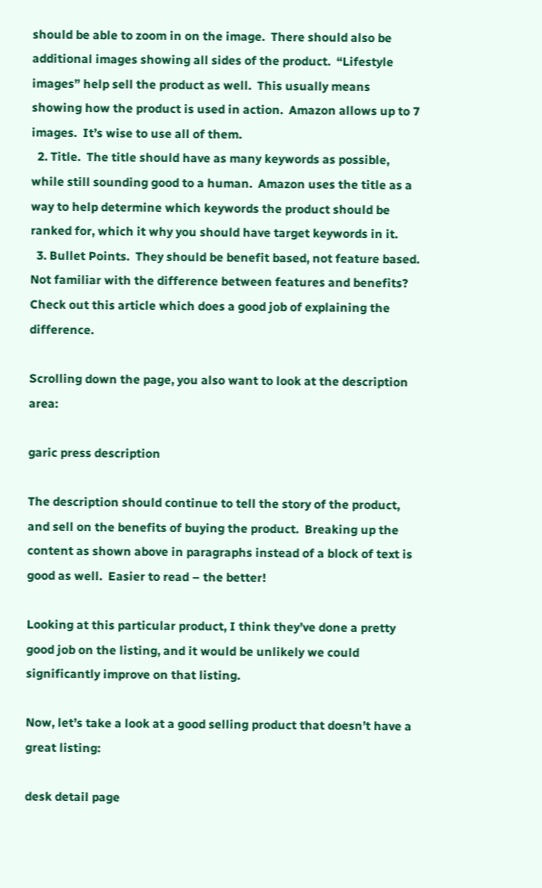should be able to zoom in on the image.  There should also be additional images showing all sides of the product.  “Lifestyle images” help sell the product as well.  This usually means showing how the product is used in action.  Amazon allows up to 7 images.  It’s wise to use all of them.
  2. Title.  The title should have as many keywords as possible, while still sounding good to a human.  Amazon uses the title as a way to help determine which keywords the product should be ranked for, which it why you should have target keywords in it.
  3. Bullet Points.  They should be benefit based, not feature based.  Not familiar with the difference between features and benefits?  Check out this article which does a good job of explaining the difference.

Scrolling down the page, you also want to look at the description area:

garic press description

The description should continue to tell the story of the product, and sell on the benefits of buying the product.  Breaking up the content as shown above in paragraphs instead of a block of text is good as well.  Easier to read – the better!

Looking at this particular product, I think they’ve done a pretty good job on the listing, and it would be unlikely we could significantly improve on that listing.

Now, let’s take a look at a good selling product that doesn’t have a great listing:

desk detail page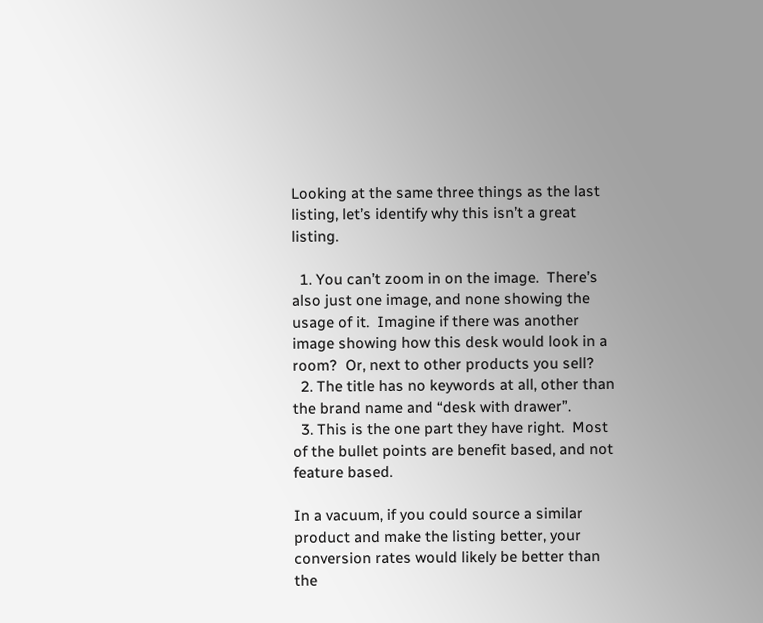Looking at the same three things as the last listing, let’s identify why this isn’t a great listing.

  1. You can’t zoom in on the image.  There’s also just one image, and none showing the usage of it.  Imagine if there was another image showing how this desk would look in a room?  Or, next to other products you sell?
  2. The title has no keywords at all, other than the brand name and “desk with drawer”.
  3. This is the one part they have right.  Most of the bullet points are benefit based, and not feature based.

In a vacuum, if you could source a similar product and make the listing better, your conversion rates would likely be better than the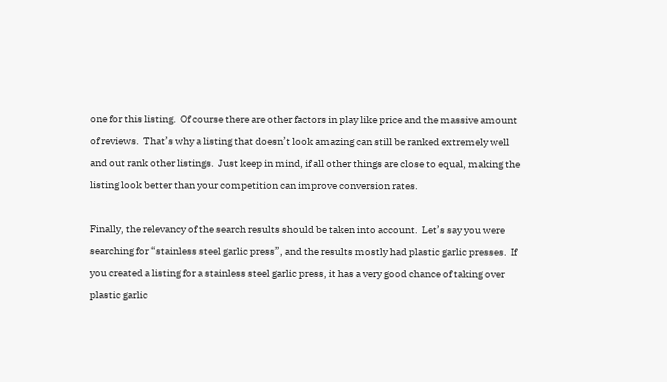one for this listing.  Of course there are other factors in play like price and the massive amount of reviews.  That’s why a listing that doesn’t look amazing can still be ranked extremely well and out rank other listings.  Just keep in mind, if all other things are close to equal, making the listing look better than your competition can improve conversion rates.

Finally, the relevancy of the search results should be taken into account.  Let’s say you were searching for “stainless steel garlic press”, and the results mostly had plastic garlic presses.  If you created a listing for a stainless steel garlic press, it has a very good chance of taking over plastic garlic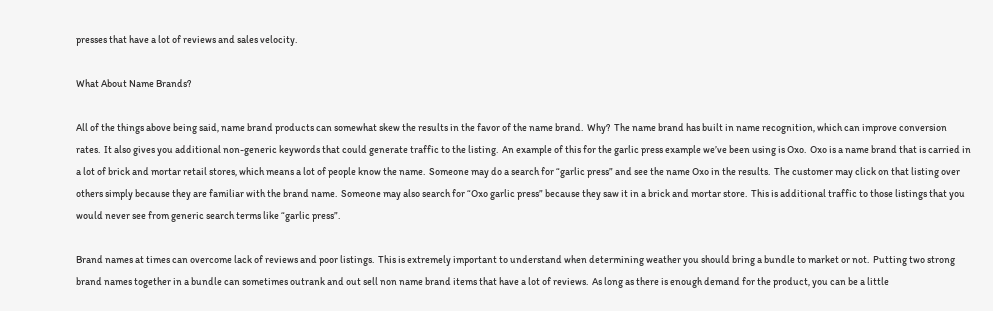presses that have a lot of reviews and sales velocity.

What About Name Brands?

All of the things above being said, name brand products can somewhat skew the results in the favor of the name brand.  Why?  The name brand has built in name recognition, which can improve conversion rates.  It also gives you additional non-generic keywords that could generate traffic to the listing.  An example of this for the garlic press example we’ve been using is Oxo.  Oxo is a name brand that is carried in a lot of brick and mortar retail stores, which means a lot of people know the name.  Someone may do a search for “garlic press” and see the name Oxo in the results.  The customer may click on that listing over others simply because they are familiar with the brand name.  Someone may also search for “Oxo garlic press” because they saw it in a brick and mortar store.  This is additional traffic to those listings that you would never see from generic search terms like “garlic press”.

Brand names at times can overcome lack of reviews and poor listings.  This is extremely important to understand when determining weather you should bring a bundle to market or not.  Putting two strong brand names together in a bundle can sometimes outrank and out sell non name brand items that have a lot of reviews.  As long as there is enough demand for the product, you can be a little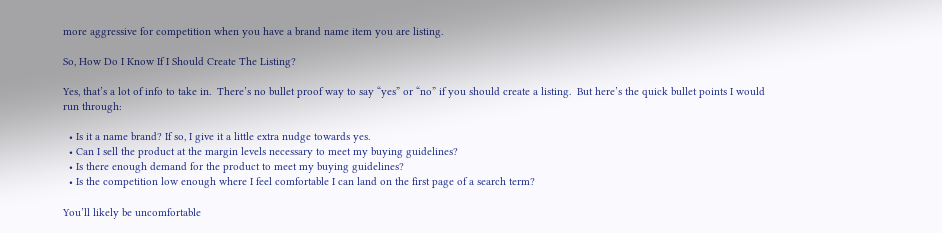more aggressive for competition when you have a brand name item you are listing.

So, How Do I Know If I Should Create The Listing?

Yes, that’s a lot of info to take in.  There’s no bullet proof way to say “yes” or “no” if you should create a listing.  But here’s the quick bullet points I would run through:

  • Is it a name brand? If so, I give it a little extra nudge towards yes.
  • Can I sell the product at the margin levels necessary to meet my buying guidelines?
  • Is there enough demand for the product to meet my buying guidelines?
  • Is the competition low enough where I feel comfortable I can land on the first page of a search term?

You’ll likely be uncomfortable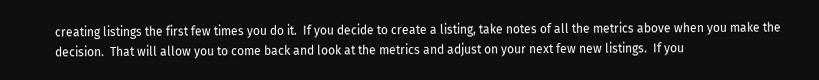creating listings the first few times you do it.  If you decide to create a listing, take notes of all the metrics above when you make the decision.  That will allow you to come back and look at the metrics and adjust on your next few new listings.  If you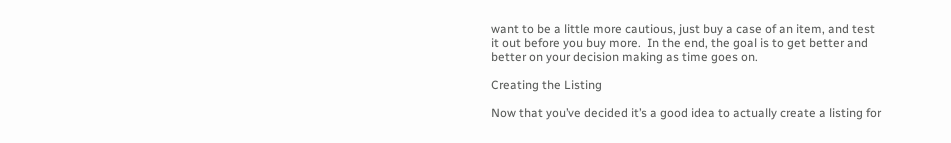want to be a little more cautious, just buy a case of an item, and test it out before you buy more.  In the end, the goal is to get better and better on your decision making as time goes on.

Creating the Listing

Now that you’ve decided it’s a good idea to actually create a listing for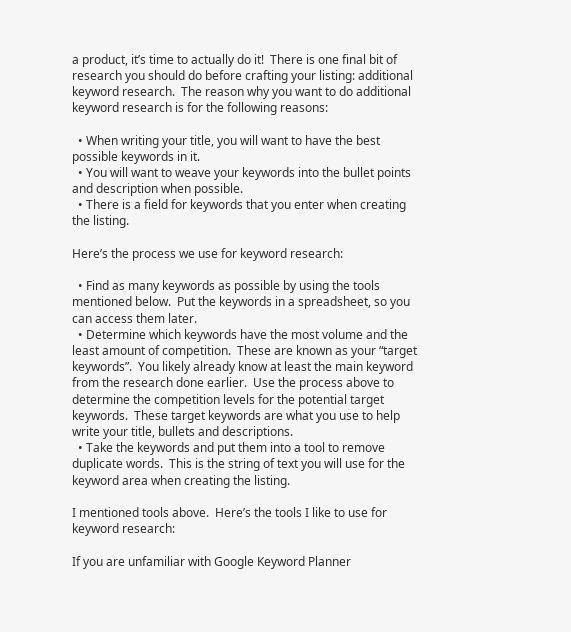a product, it’s time to actually do it!  There is one final bit of research you should do before crafting your listing: additional keyword research.  The reason why you want to do additional keyword research is for the following reasons:

  • When writing your title, you will want to have the best possible keywords in it.
  • You will want to weave your keywords into the bullet points and description when possible.
  • There is a field for keywords that you enter when creating the listing.

Here’s the process we use for keyword research:

  • Find as many keywords as possible by using the tools mentioned below.  Put the keywords in a spreadsheet, so you can access them later.
  • Determine which keywords have the most volume and the least amount of competition.  These are known as your “target keywords”.  You likely already know at least the main keyword from the research done earlier.  Use the process above to determine the competition levels for the potential target keywords.  These target keywords are what you use to help write your title, bullets and descriptions.
  • Take the keywords and put them into a tool to remove duplicate words.  This is the string of text you will use for the keyword area when creating the listing.

I mentioned tools above.  Here’s the tools I like to use for keyword research:

If you are unfamiliar with Google Keyword Planner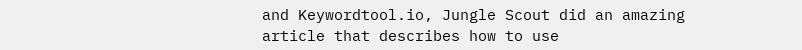and Keywordtool.io, Jungle Scout did an amazing article that describes how to use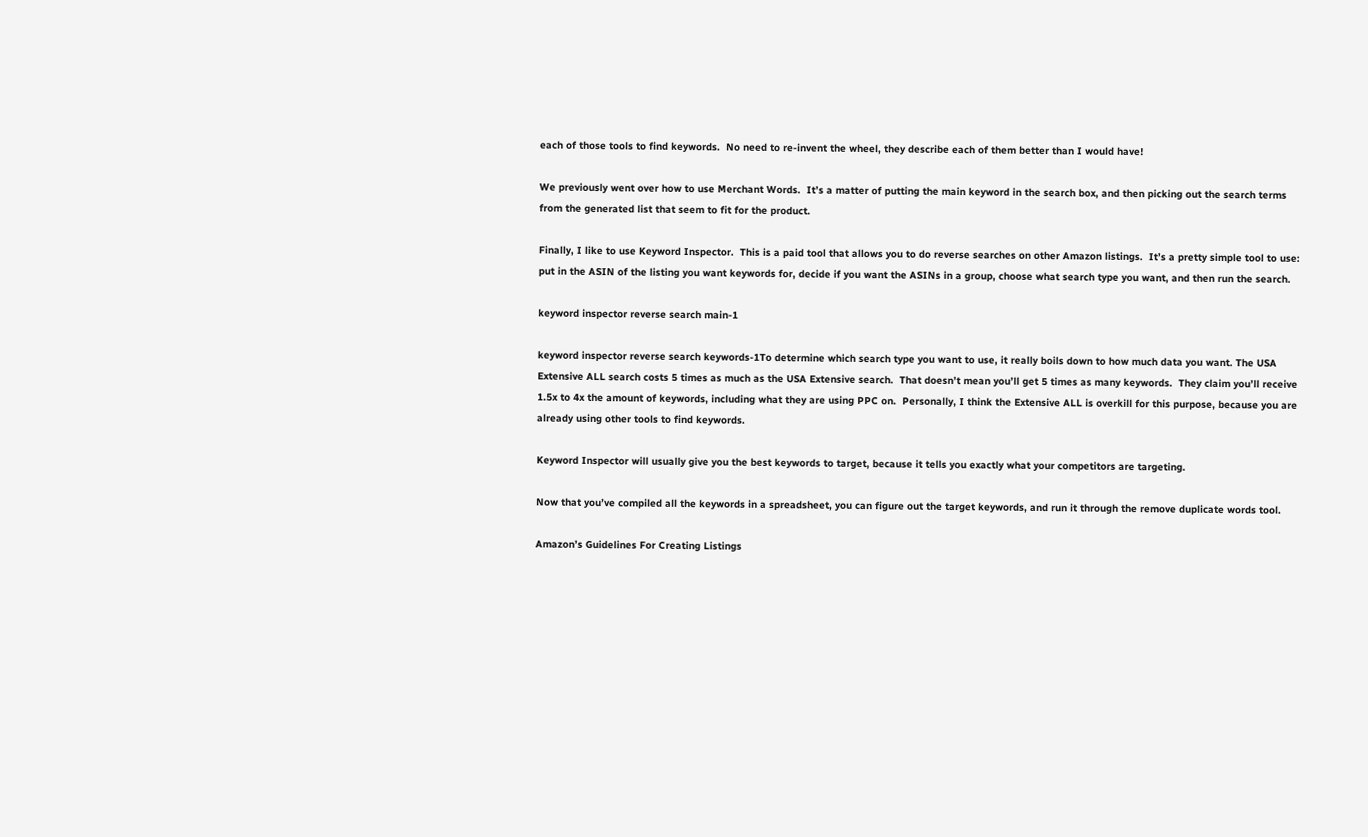each of those tools to find keywords.  No need to re-invent the wheel, they describe each of them better than I would have!

We previously went over how to use Merchant Words.  It’s a matter of putting the main keyword in the search box, and then picking out the search terms from the generated list that seem to fit for the product.

Finally, I like to use Keyword Inspector.  This is a paid tool that allows you to do reverse searches on other Amazon listings.  It’s a pretty simple tool to use: put in the ASIN of the listing you want keywords for, decide if you want the ASINs in a group, choose what search type you want, and then run the search.

keyword inspector reverse search main-1

keyword inspector reverse search keywords-1To determine which search type you want to use, it really boils down to how much data you want. The USA Extensive ALL search costs 5 times as much as the USA Extensive search.  That doesn’t mean you’ll get 5 times as many keywords.  They claim you’ll receive 1.5x to 4x the amount of keywords, including what they are using PPC on.  Personally, I think the Extensive ALL is overkill for this purpose, because you are already using other tools to find keywords.

Keyword Inspector will usually give you the best keywords to target, because it tells you exactly what your competitors are targeting.

Now that you’ve compiled all the keywords in a spreadsheet, you can figure out the target keywords, and run it through the remove duplicate words tool.

Amazon’s Guidelines For Creating Listings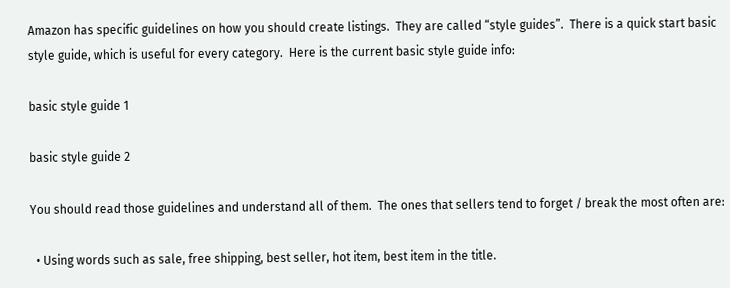Amazon has specific guidelines on how you should create listings.  They are called “style guides”.  There is a quick start basic style guide, which is useful for every category.  Here is the current basic style guide info:

basic style guide 1

basic style guide 2

You should read those guidelines and understand all of them.  The ones that sellers tend to forget / break the most often are:

  • Using words such as sale, free shipping, best seller, hot item, best item in the title.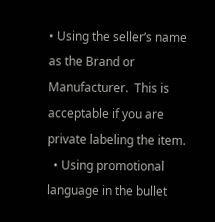• Using the seller’s name as the Brand or Manufacturer.  This is acceptable if you are private labeling the item.
  • Using promotional language in the bullet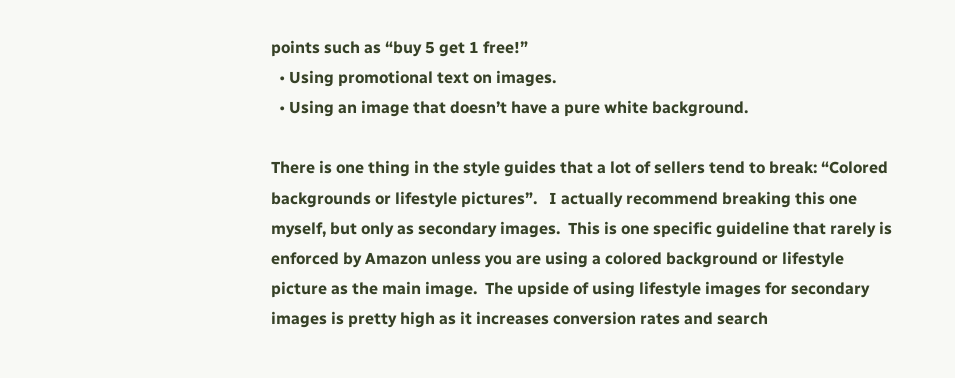points such as “buy 5 get 1 free!”
  • Using promotional text on images.
  • Using an image that doesn’t have a pure white background.

There is one thing in the style guides that a lot of sellers tend to break: “Colored backgrounds or lifestyle pictures”.   I actually recommend breaking this one myself, but only as secondary images.  This is one specific guideline that rarely is enforced by Amazon unless you are using a colored background or lifestyle picture as the main image.  The upside of using lifestyle images for secondary images is pretty high as it increases conversion rates and search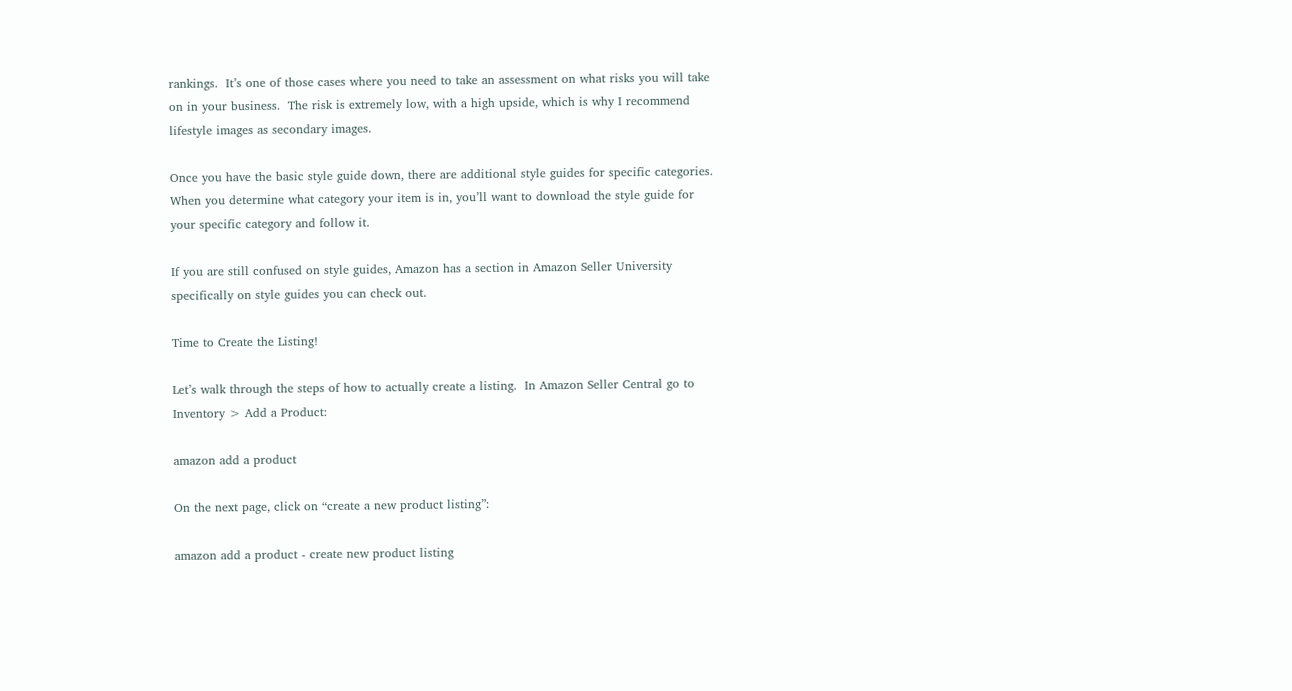rankings.  It’s one of those cases where you need to take an assessment on what risks you will take on in your business.  The risk is extremely low, with a high upside, which is why I recommend lifestyle images as secondary images.

Once you have the basic style guide down, there are additional style guides for specific categories.  When you determine what category your item is in, you’ll want to download the style guide for your specific category and follow it.

If you are still confused on style guides, Amazon has a section in Amazon Seller University specifically on style guides you can check out.

Time to Create the Listing!

Let’s walk through the steps of how to actually create a listing.  In Amazon Seller Central go to Inventory > Add a Product:

amazon add a product

On the next page, click on “create a new product listing”:

amazon add a product - create new product listing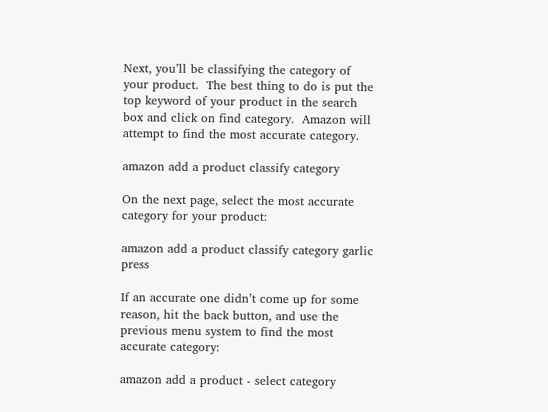Next, you’ll be classifying the category of your product.  The best thing to do is put the top keyword of your product in the search box and click on find category.  Amazon will attempt to find the most accurate category.

amazon add a product classify category

On the next page, select the most accurate category for your product:

amazon add a product classify category garlic press

If an accurate one didn’t come up for some reason, hit the back button, and use the previous menu system to find the most accurate category:

amazon add a product - select category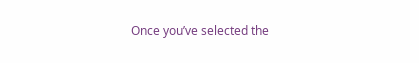Once you’ve selected the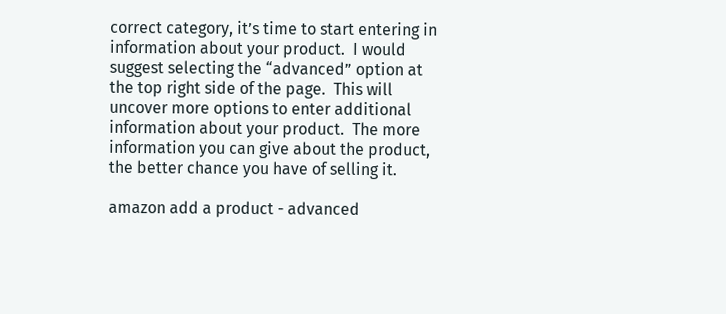correct category, it’s time to start entering in information about your product.  I would suggest selecting the “advanced” option at the top right side of the page.  This will uncover more options to enter additional information about your product.  The more information you can give about the product, the better chance you have of selling it.

amazon add a product - advanced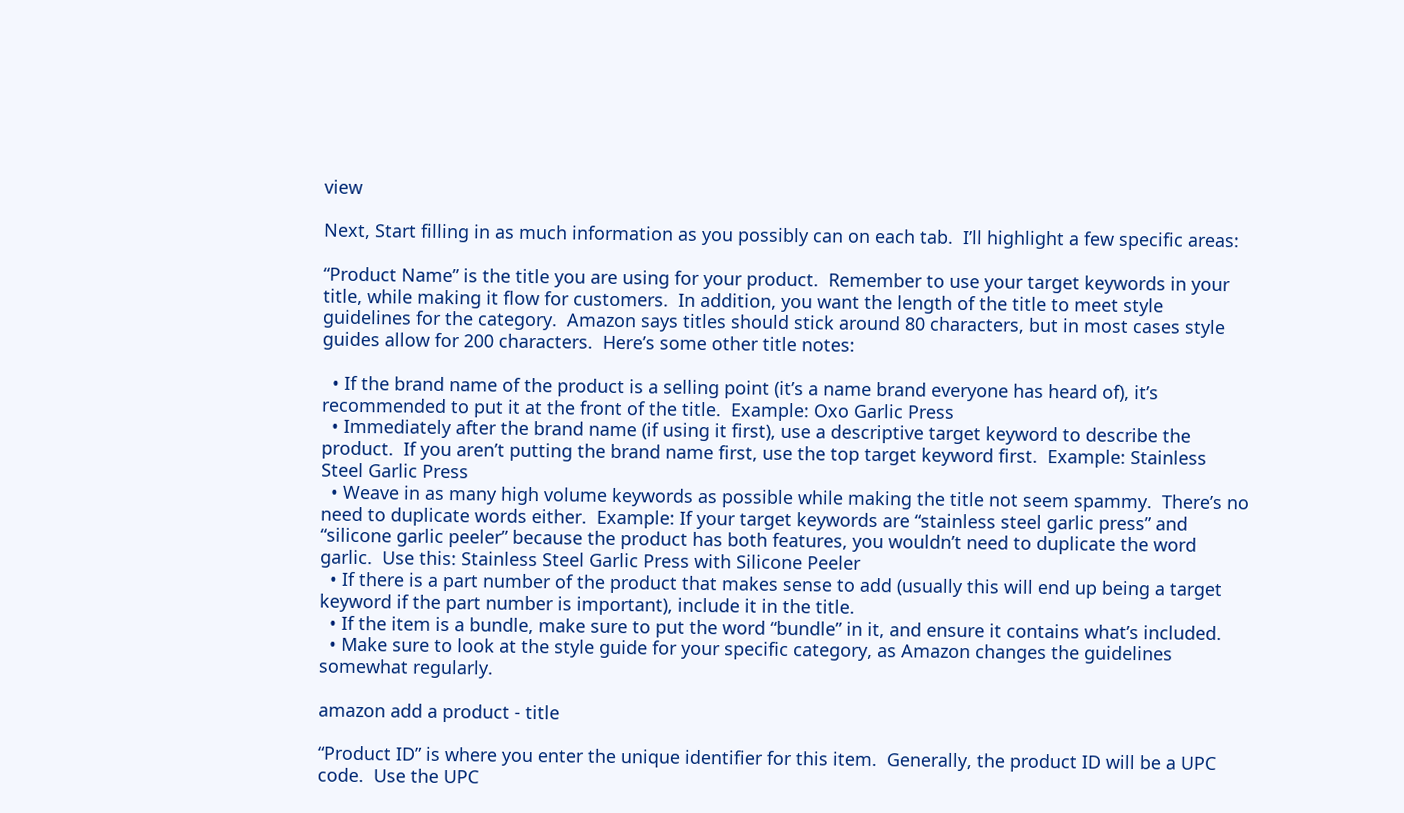view

Next, Start filling in as much information as you possibly can on each tab.  I’ll highlight a few specific areas:

“Product Name” is the title you are using for your product.  Remember to use your target keywords in your title, while making it flow for customers.  In addition, you want the length of the title to meet style guidelines for the category.  Amazon says titles should stick around 80 characters, but in most cases style guides allow for 200 characters.  Here’s some other title notes:

  • If the brand name of the product is a selling point (it’s a name brand everyone has heard of), it’s recommended to put it at the front of the title.  Example: Oxo Garlic Press
  • Immediately after the brand name (if using it first), use a descriptive target keyword to describe the product.  If you aren’t putting the brand name first, use the top target keyword first.  Example: Stainless Steel Garlic Press
  • Weave in as many high volume keywords as possible while making the title not seem spammy.  There’s no need to duplicate words either.  Example: If your target keywords are “stainless steel garlic press” and “silicone garlic peeler” because the product has both features, you wouldn’t need to duplicate the word garlic.  Use this: Stainless Steel Garlic Press with Silicone Peeler
  • If there is a part number of the product that makes sense to add (usually this will end up being a target keyword if the part number is important), include it in the title.
  • If the item is a bundle, make sure to put the word “bundle” in it, and ensure it contains what’s included.
  • Make sure to look at the style guide for your specific category, as Amazon changes the guidelines somewhat regularly.

amazon add a product - title

“Product ID” is where you enter the unique identifier for this item.  Generally, the product ID will be a UPC code.  Use the UPC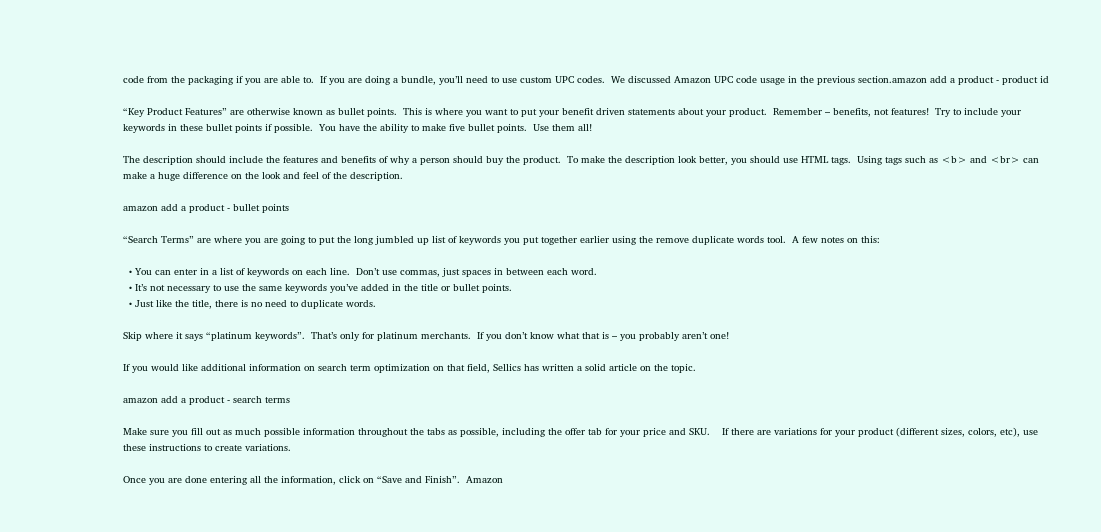code from the packaging if you are able to.  If you are doing a bundle, you’ll need to use custom UPC codes.  We discussed Amazon UPC code usage in the previous section.amazon add a product - product id

“Key Product Features” are otherwise known as bullet points.  This is where you want to put your benefit driven statements about your product.  Remember – benefits, not features!  Try to include your keywords in these bullet points if possible.  You have the ability to make five bullet points.  Use them all!

The description should include the features and benefits of why a person should buy the product.  To make the description look better, you should use HTML tags.  Using tags such as <b> and <br> can make a huge difference on the look and feel of the description.

amazon add a product - bullet points

“Search Terms” are where you are going to put the long jumbled up list of keywords you put together earlier using the remove duplicate words tool.  A few notes on this:

  • You can enter in a list of keywords on each line.  Don’t use commas, just spaces in between each word.
  • It’s not necessary to use the same keywords you’ve added in the title or bullet points.
  • Just like the title, there is no need to duplicate words.

Skip where it says “platinum keywords”.  That’s only for platinum merchants.  If you don’t know what that is – you probably aren’t one!

If you would like additional information on search term optimization on that field, Sellics has written a solid article on the topic.

amazon add a product - search terms

Make sure you fill out as much possible information throughout the tabs as possible, including the offer tab for your price and SKU.    If there are variations for your product (different sizes, colors, etc), use these instructions to create variations.

Once you are done entering all the information, click on “Save and Finish”.  Amazon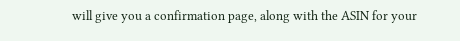will give you a confirmation page, along with the ASIN for your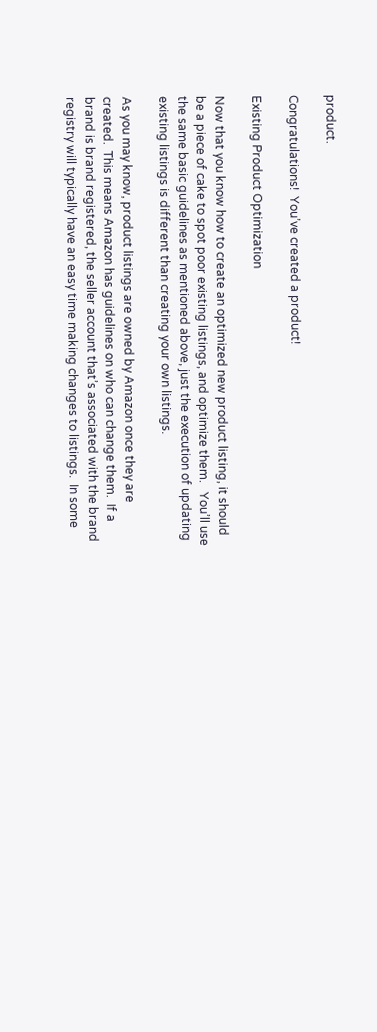product.

Congratulations!  You’ve created a product!

Existing Product Optimization

Now that you know how to create an optimized new product listing, it should be a piece of cake to spot poor existing listings, and optimize them.   You’ll use the same basic guidelines as mentioned above, just the execution of updating existing listings is different than creating your own listings.

As you may know, product listings are owned by Amazon once they are created.  This means Amazon has guidelines on who can change them.  If a brand is brand registered, the seller account that’s associated with the brand registry will typically have an easy time making changes to listings.  In some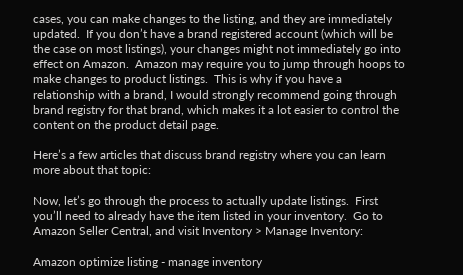cases, you can make changes to the listing, and they are immediately updated.  If you don’t have a brand registered account (which will be the case on most listings), your changes might not immediately go into effect on Amazon.  Amazon may require you to jump through hoops to make changes to product listings.  This is why if you have a relationship with a brand, I would strongly recommend going through brand registry for that brand, which makes it a lot easier to control the content on the product detail page.

Here’s a few articles that discuss brand registry where you can learn more about that topic:

Now, let’s go through the process to actually update listings.  First you’ll need to already have the item listed in your inventory.  Go to Amazon Seller Central, and visit Inventory > Manage Inventory:

Amazon optimize listing - manage inventory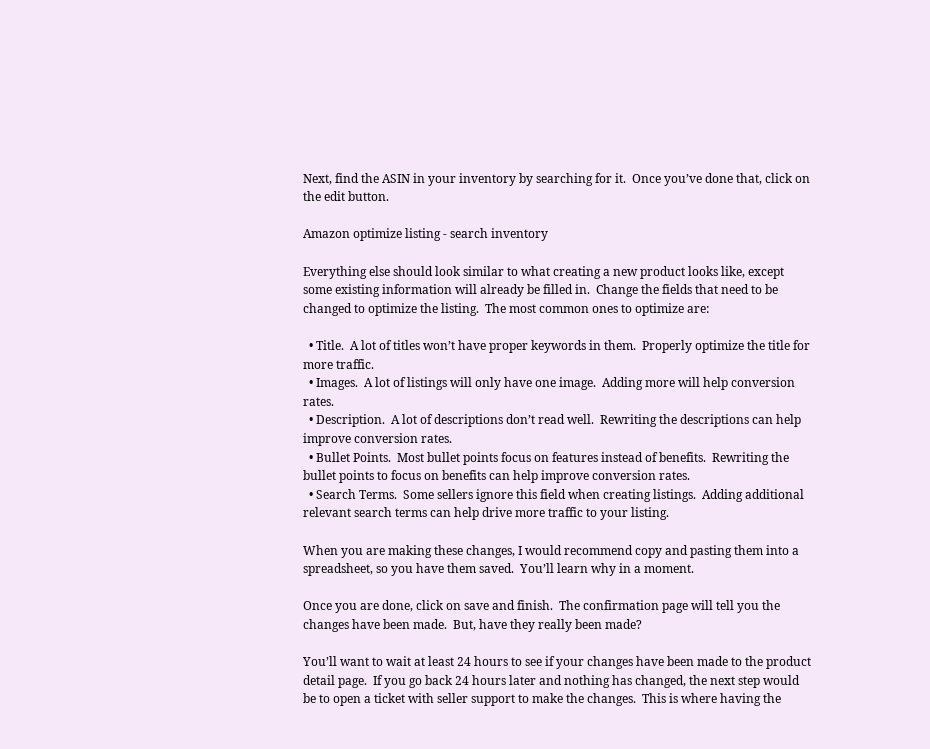Next, find the ASIN in your inventory by searching for it.  Once you’ve done that, click on the edit button.

Amazon optimize listing - search inventory

Everything else should look similar to what creating a new product looks like, except some existing information will already be filled in.  Change the fields that need to be changed to optimize the listing.  The most common ones to optimize are:

  • Title.  A lot of titles won’t have proper keywords in them.  Properly optimize the title for more traffic.
  • Images.  A lot of listings will only have one image.  Adding more will help conversion rates.
  • Description.  A lot of descriptions don’t read well.  Rewriting the descriptions can help improve conversion rates.
  • Bullet Points.  Most bullet points focus on features instead of benefits.  Rewriting the bullet points to focus on benefits can help improve conversion rates.
  • Search Terms.  Some sellers ignore this field when creating listings.  Adding additional relevant search terms can help drive more traffic to your listing.

When you are making these changes, I would recommend copy and pasting them into a spreadsheet, so you have them saved.  You’ll learn why in a moment.

Once you are done, click on save and finish.  The confirmation page will tell you the changes have been made.  But, have they really been made?

You’ll want to wait at least 24 hours to see if your changes have been made to the product detail page.  If you go back 24 hours later and nothing has changed, the next step would be to open a ticket with seller support to make the changes.  This is where having the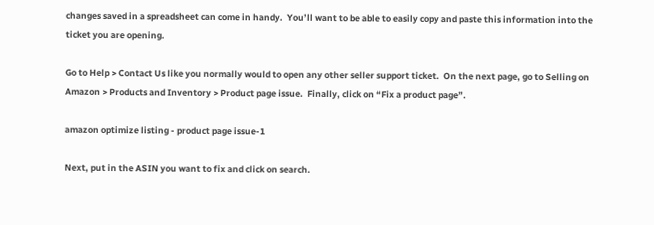changes saved in a spreadsheet can come in handy.  You’ll want to be able to easily copy and paste this information into the ticket you are opening.

Go to Help > Contact Us like you normally would to open any other seller support ticket.  On the next page, go to Selling on Amazon > Products and Inventory > Product page issue.  Finally, click on “Fix a product page”.

amazon optimize listing - product page issue-1

Next, put in the ASIN you want to fix and click on search.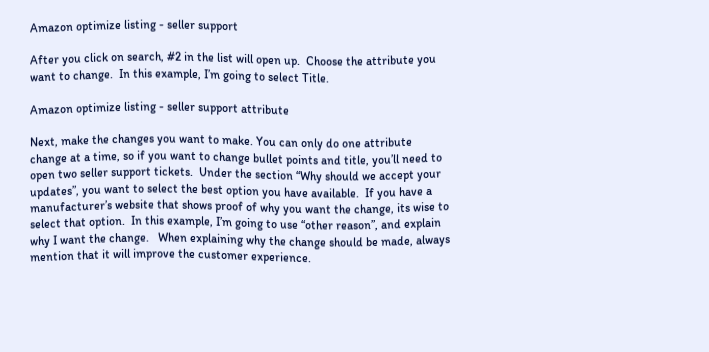Amazon optimize listing - seller support

After you click on search, #2 in the list will open up.  Choose the attribute you want to change.  In this example, I’m going to select Title.

Amazon optimize listing - seller support attribute

Next, make the changes you want to make. You can only do one attribute change at a time, so if you want to change bullet points and title, you’ll need to open two seller support tickets.  Under the section “Why should we accept your updates”, you want to select the best option you have available.  If you have a manufacturer’s website that shows proof of why you want the change, its wise to select that option.  In this example, I’m going to use “other reason”, and explain why I want the change.   When explaining why the change should be made, always mention that it will improve the customer experience.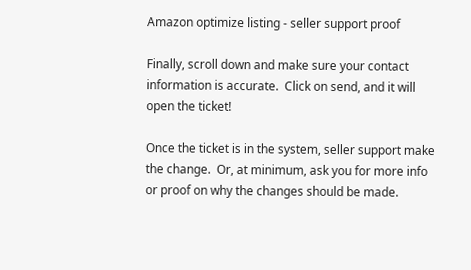Amazon optimize listing - seller support proof

Finally, scroll down and make sure your contact information is accurate.  Click on send, and it will open the ticket!

Once the ticket is in the system, seller support make the change.  Or, at minimum, ask you for more info or proof on why the changes should be made.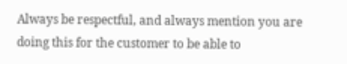Always be respectful, and always mention you are doing this for the customer to be able to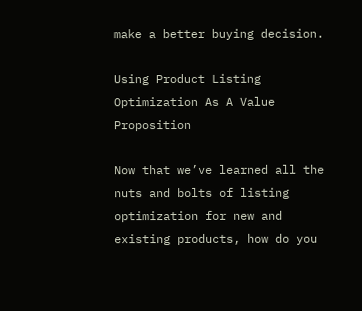make a better buying decision.

Using Product Listing Optimization As A Value Proposition

Now that we’ve learned all the nuts and bolts of listing optimization for new and existing products, how do you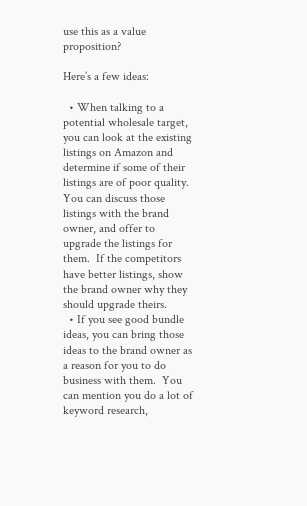use this as a value proposition?

Here’s a few ideas:

  • When talking to a potential wholesale target, you can look at the existing listings on Amazon and determine if some of their listings are of poor quality.  You can discuss those listings with the brand owner, and offer to upgrade the listings for them.  If the competitors have better listings, show the brand owner why they should upgrade theirs.
  • If you see good bundle ideas, you can bring those ideas to the brand owner as a reason for you to do business with them.  You can mention you do a lot of keyword research,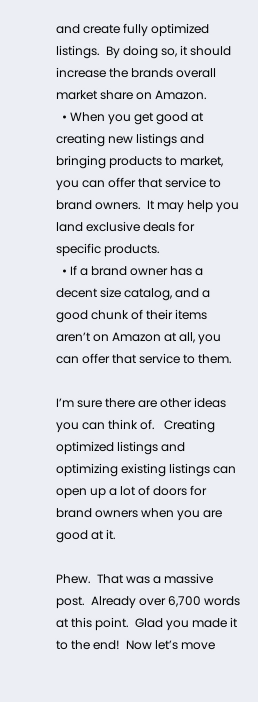and create fully optimized listings.  By doing so, it should increase the brands overall market share on Amazon.
  • When you get good at creating new listings and bringing products to market, you can offer that service to brand owners.  It may help you land exclusive deals for specific products.
  • If a brand owner has a decent size catalog, and a good chunk of their items aren’t on Amazon at all, you can offer that service to them.

I’m sure there are other ideas you can think of.   Creating optimized listings and optimizing existing listings can open up a lot of doors for brand owners when you are good at it.

Phew.  That was a massive post.  Already over 6,700 words at this point.  Glad you made it to the end!  Now let’s move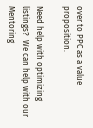over to PPC as a value proposition.

Need help with optimizing listings?  We can help with our Mentoring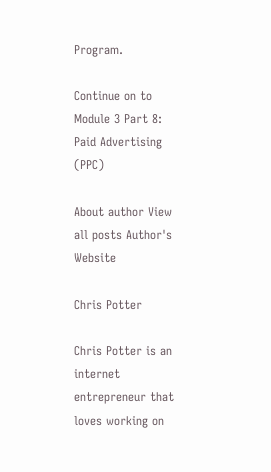Program.

Continue on to Module 3 Part 8: Paid Advertising (PPC)

About author View all posts Author's Website

Chris Potter

Chris Potter is an internet entrepreneur that loves working on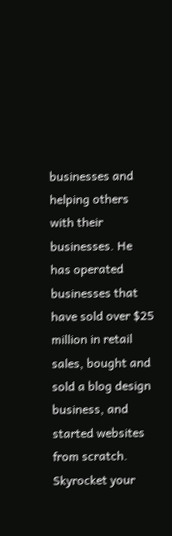businesses and helping others with their businesses. He has operated businesses that have sold over $25 million in retail sales, bought and sold a blog design business, and started websites from scratch. Skyrocket your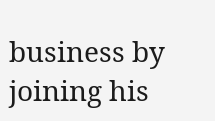business by joining his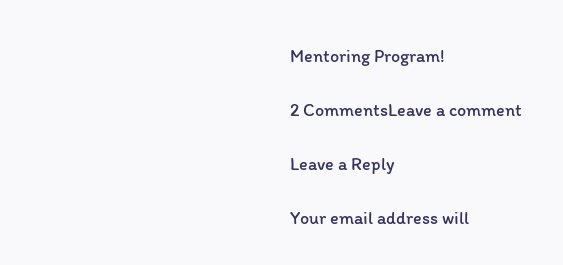Mentoring Program!

2 CommentsLeave a comment

Leave a Reply

Your email address will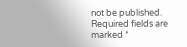not be published. Required fields are marked *